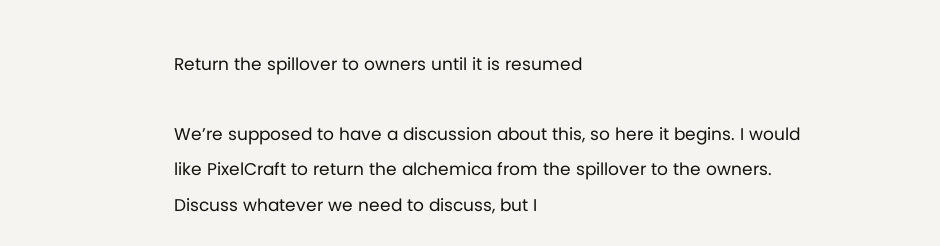Return the spillover to owners until it is resumed

We’re supposed to have a discussion about this, so here it begins. I would like PixelCraft to return the alchemica from the spillover to the owners. Discuss whatever we need to discuss, but I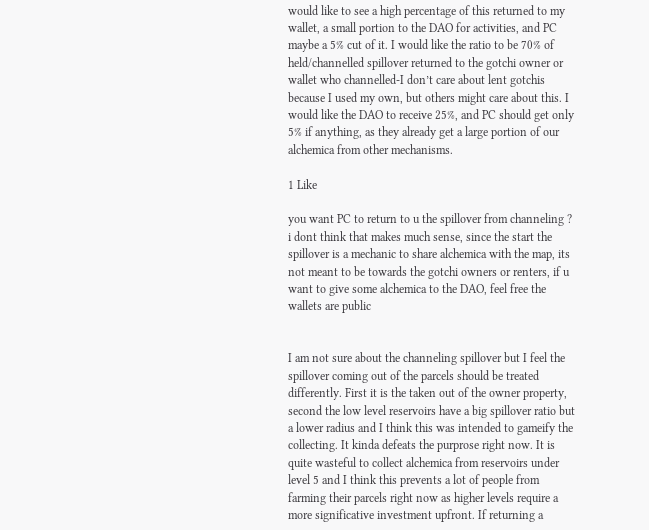would like to see a high percentage of this returned to my wallet, a small portion to the DAO for activities, and PC maybe a 5% cut of it. I would like the ratio to be 70% of held/channelled spillover returned to the gotchi owner or wallet who channelled-I don’t care about lent gotchis because I used my own, but others might care about this. I would like the DAO to receive 25%, and PC should get only 5% if anything, as they already get a large portion of our alchemica from other mechanisms.

1 Like

you want PC to return to u the spillover from channeling ? i dont think that makes much sense, since the start the spillover is a mechanic to share alchemica with the map, its not meant to be towards the gotchi owners or renters, if u want to give some alchemica to the DAO, feel free the wallets are public


I am not sure about the channeling spillover but I feel the spillover coming out of the parcels should be treated differently. First it is the taken out of the owner property, second the low level reservoirs have a big spillover ratio but a lower radius and I think this was intended to gameify the collecting. It kinda defeats the purprose right now. It is quite wasteful to collect alchemica from reservoirs under level 5 and I think this prevents a lot of people from farming their parcels right now as higher levels require a more significative investment upfront. If returning a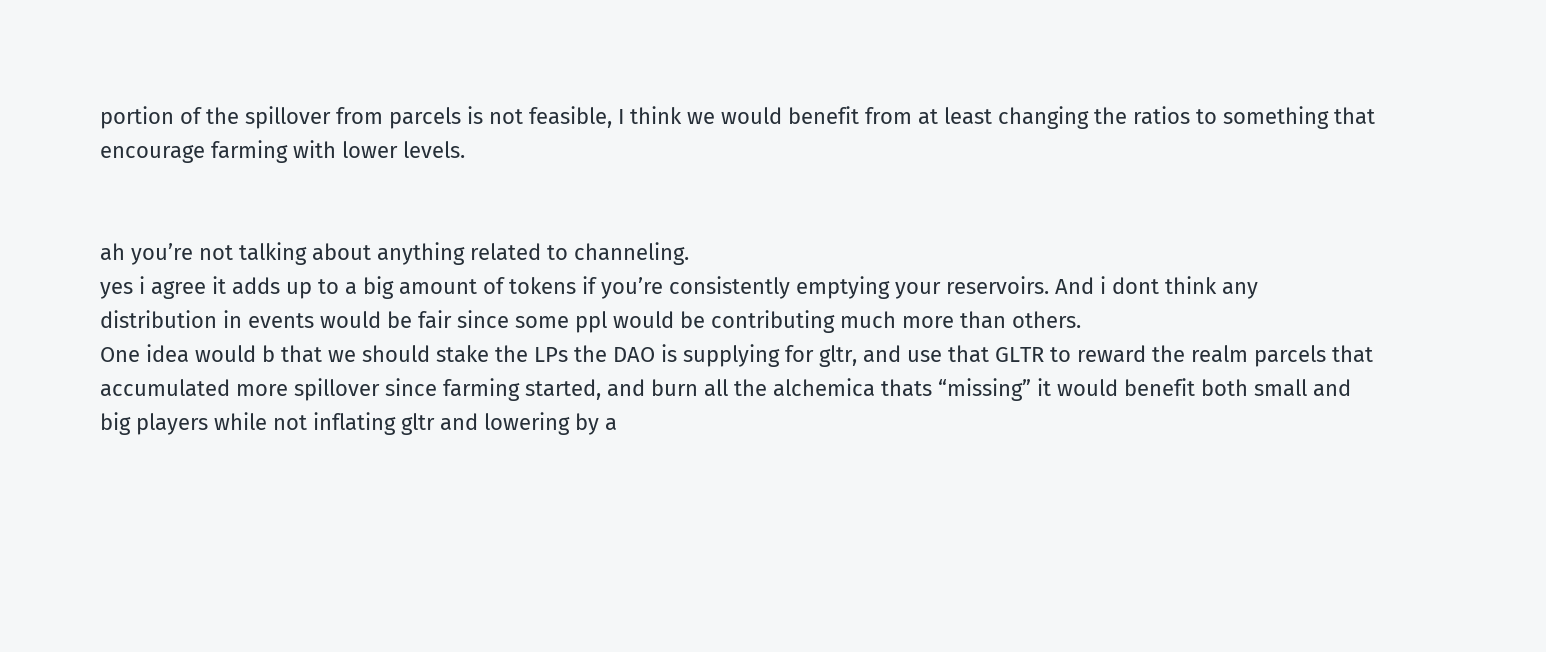portion of the spillover from parcels is not feasible, I think we would benefit from at least changing the ratios to something that encourage farming with lower levels.


ah you’re not talking about anything related to channeling.
yes i agree it adds up to a big amount of tokens if you’re consistently emptying your reservoirs. And i dont think any distribution in events would be fair since some ppl would be contributing much more than others.
One idea would b that we should stake the LPs the DAO is supplying for gltr, and use that GLTR to reward the realm parcels that accumulated more spillover since farming started, and burn all the alchemica thats “missing” it would benefit both small and big players while not inflating gltr and lowering by a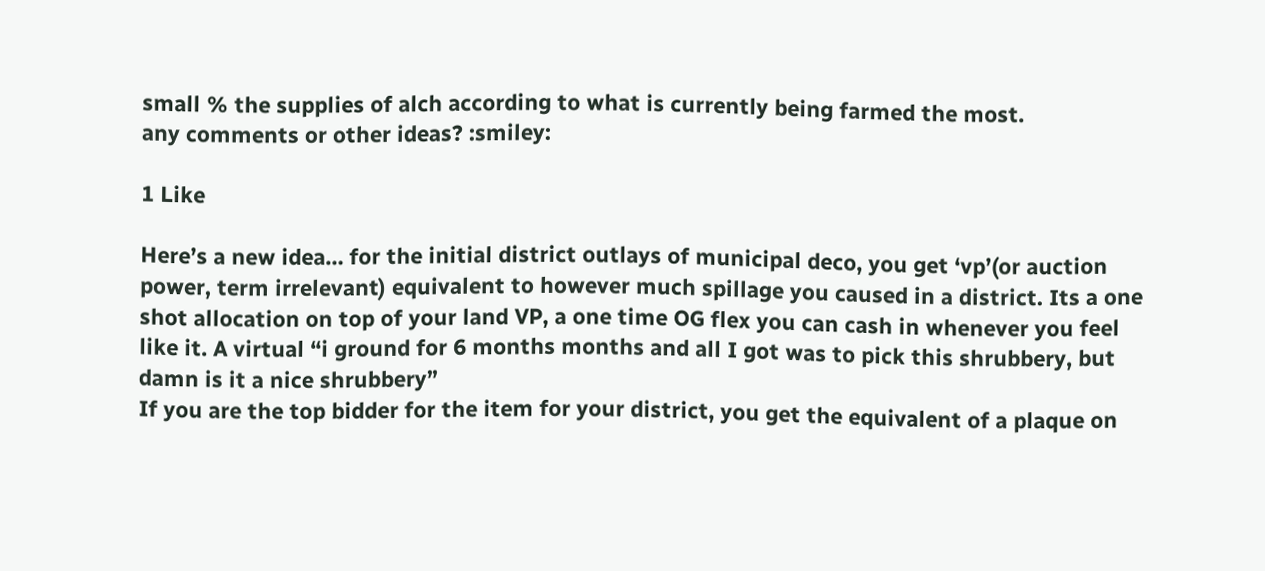small % the supplies of alch according to what is currently being farmed the most.
any comments or other ideas? :smiley:

1 Like

Here’s a new idea… for the initial district outlays of municipal deco, you get ‘vp’(or auction power, term irrelevant) equivalent to however much spillage you caused in a district. Its a one shot allocation on top of your land VP, a one time OG flex you can cash in whenever you feel like it. A virtual “i ground for 6 months months and all I got was to pick this shrubbery, but damn is it a nice shrubbery”
If you are the top bidder for the item for your district, you get the equivalent of a plaque on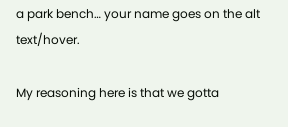a park bench… your name goes on the alt text/hover.

My reasoning here is that we gotta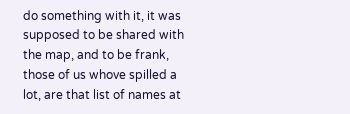do something with it, it was supposed to be shared with the map, and to be frank, those of us whove spilled a lot, are that list of names at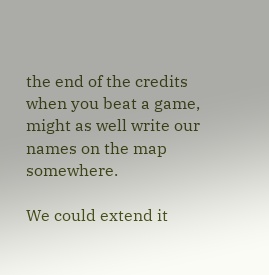the end of the credits when you beat a game, might as well write our names on the map somewhere.

We could extend it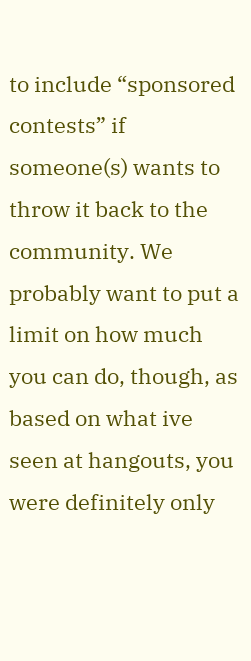to include “sponsored contests” if someone(s) wants to throw it back to the community. We probably want to put a limit on how much you can do, though, as based on what ive seen at hangouts, you were definitely only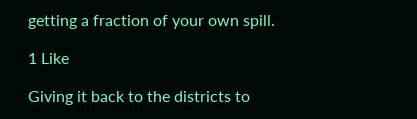getting a fraction of your own spill.

1 Like

Giving it back to the districts to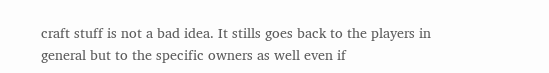craft stuff is not a bad idea. It stills goes back to the players in general but to the specific owners as well even if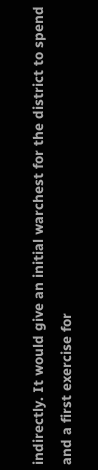indirectly. It would give an initial warchest for the district to spend and a first exercise for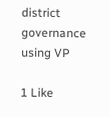district governance using VP

1 Like